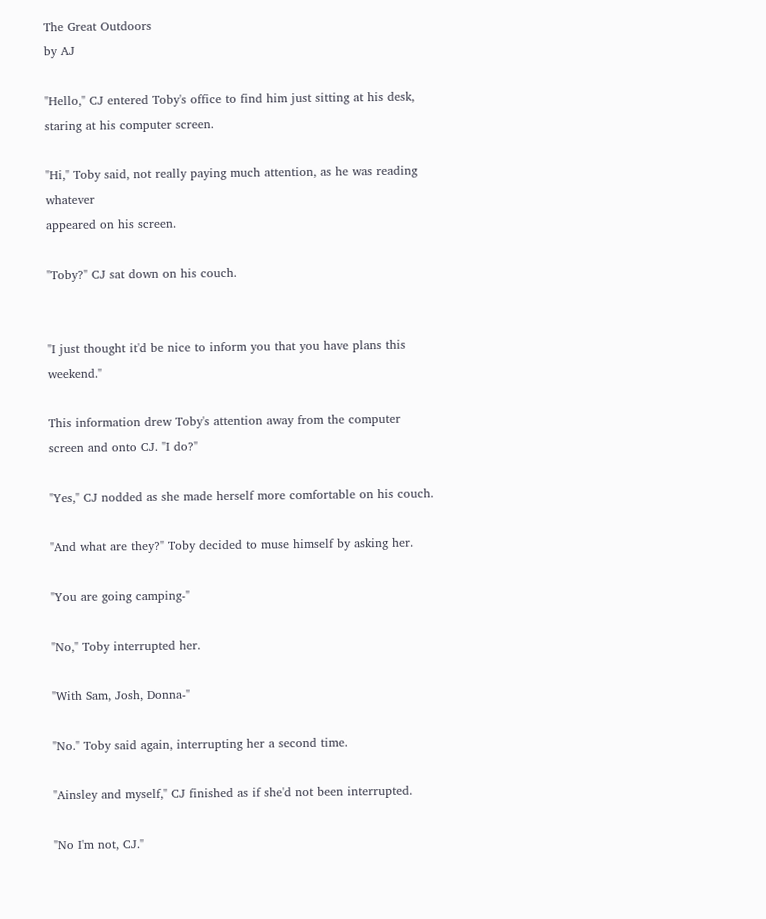The Great Outdoors
by AJ

"Hello," CJ entered Toby's office to find him just sitting at his desk, staring at his computer screen.

"Hi," Toby said, not really paying much attention, as he was reading whatever
appeared on his screen.

"Toby?" CJ sat down on his couch.


"I just thought it'd be nice to inform you that you have plans this weekend."

This information drew Toby's attention away from the computer screen and onto CJ. "I do?"

"Yes," CJ nodded as she made herself more comfortable on his couch.

"And what are they?" Toby decided to muse himself by asking her.

"You are going camping-"

"No," Toby interrupted her.

"With Sam, Josh, Donna-"

"No." Toby said again, interrupting her a second time.

"Ainsley and myself," CJ finished as if she'd not been interrupted.

"No I'm not, CJ."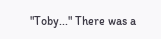"Toby..." There was a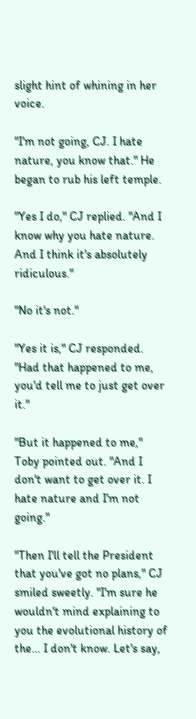slight hint of whining in her voice.

"I'm not going, CJ. I hate nature, you know that." He began to rub his left temple.

"Yes I do," CJ replied. "And I know why you hate nature. And I think it's absolutely ridiculous."

"No it's not."

"Yes it is," CJ responded. "Had that happened to me, you'd tell me to just get over it."

"But it happened to me," Toby pointed out. "And I don't want to get over it. I hate nature and I'm not going."

"Then I'll tell the President that you've got no plans," CJ smiled sweetly. "I'm sure he wouldn't mind explaining to you the evolutional history of the... I don't know. Let's say,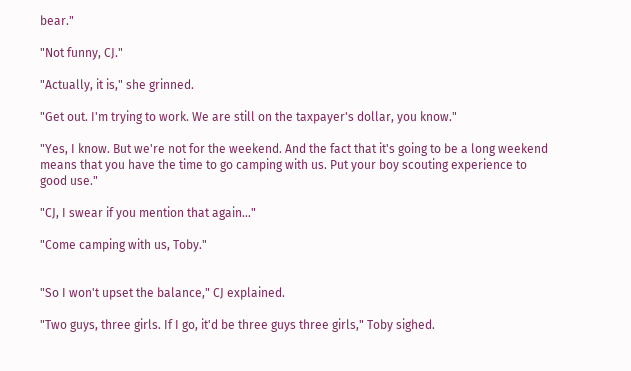bear."

"Not funny, CJ."

"Actually, it is," she grinned.

"Get out. I'm trying to work. We are still on the taxpayer's dollar, you know."

"Yes, I know. But we're not for the weekend. And the fact that it's going to be a long weekend means that you have the time to go camping with us. Put your boy scouting experience to good use."

"CJ, I swear if you mention that again..."

"Come camping with us, Toby."


"So I won't upset the balance," CJ explained.

"Two guys, three girls. If I go, it'd be three guys three girls," Toby sighed.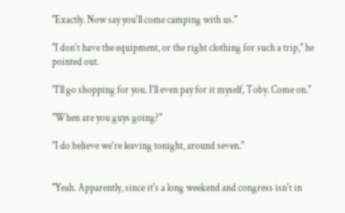"Exactly. Now say you'll come camping with us."

"I don't have the equipment, or the right clothing for such a trip," he pointed out.

"I'll go shopping for you. I'll even pay for it myself, Toby. Come on."

"When are you guys going?"

"I do believe we're leaving tonight, around seven."


"Yeah. Apparently, since it's a long weekend and congress isn't in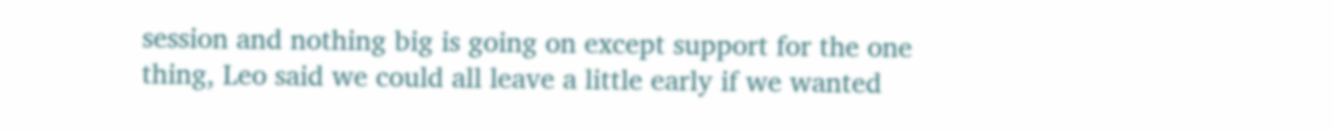session and nothing big is going on except support for the one thing, Leo said we could all leave a little early if we wanted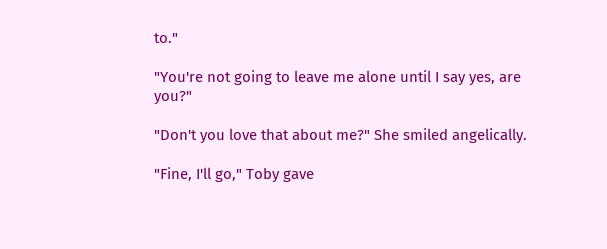to."

"You're not going to leave me alone until I say yes, are you?"

"Don't you love that about me?" She smiled angelically.

"Fine, I'll go," Toby gave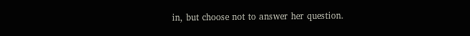in, but choose not to answer her question.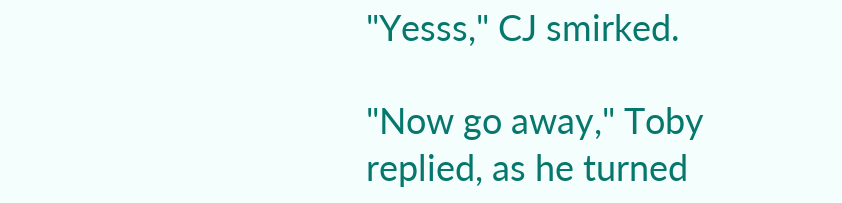"Yesss," CJ smirked.

"Now go away," Toby replied, as he turned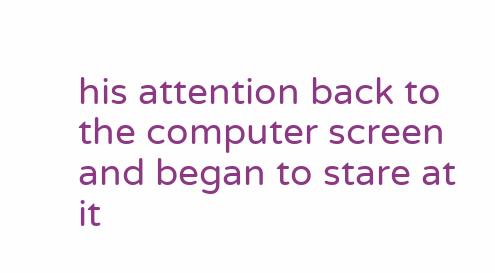his attention back to the computer screen and began to stare at it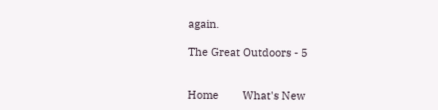again.

The Great Outdoors - 5


Home        What's New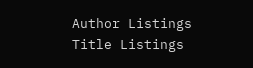Author Listings        Title Listings